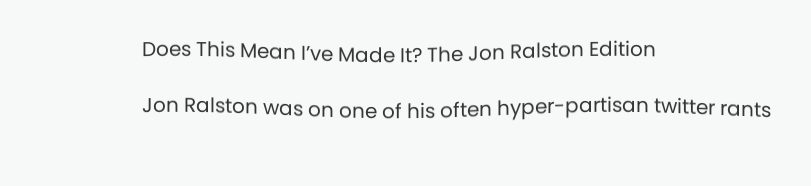Does This Mean I’ve Made It? The Jon Ralston Edition

Jon Ralston was on one of his often hyper-partisan twitter rants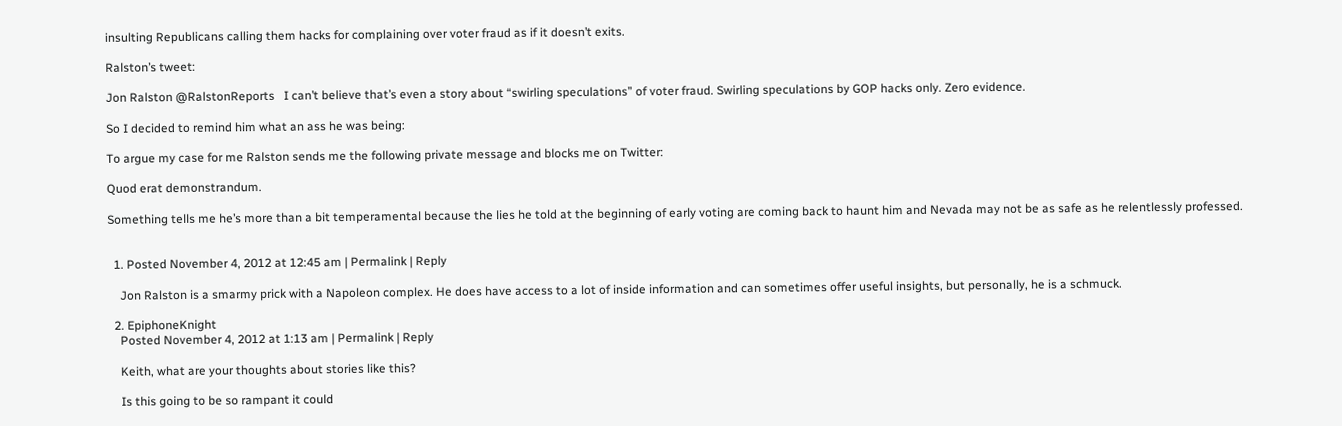insulting Republicans calling them hacks for complaining over voter fraud as if it doesn’t exits.

Ralston’s tweet:

Jon Ralston @RalstonReports   I can’t believe that’s even a story about “swirling speculations” of voter fraud. Swirling speculations by GOP hacks only. Zero evidence.

So I decided to remind him what an ass he was being:

To argue my case for me Ralston sends me the following private message and blocks me on Twitter:

Quod erat demonstrandum.

Something tells me he’s more than a bit temperamental because the lies he told at the beginning of early voting are coming back to haunt him and Nevada may not be as safe as he relentlessly professed.


  1. Posted November 4, 2012 at 12:45 am | Permalink | Reply

    Jon Ralston is a smarmy prick with a Napoleon complex. He does have access to a lot of inside information and can sometimes offer useful insights, but personally, he is a schmuck.

  2. EpiphoneKnight
    Posted November 4, 2012 at 1:13 am | Permalink | Reply

    Keith, what are your thoughts about stories like this?

    Is this going to be so rampant it could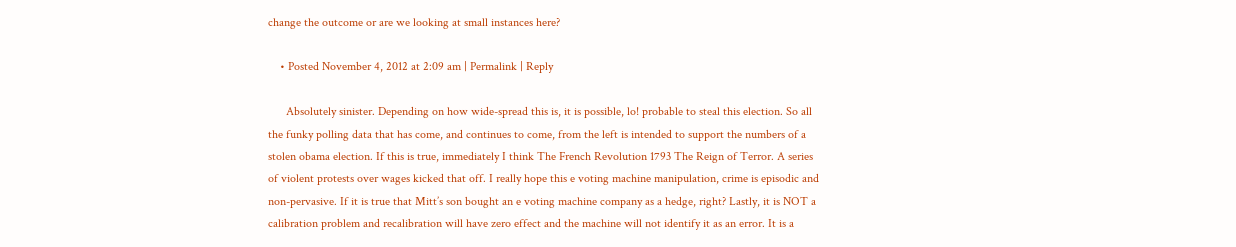change the outcome or are we looking at small instances here?

    • Posted November 4, 2012 at 2:09 am | Permalink | Reply

      Absolutely sinister. Depending on how wide-spread this is, it is possible, lo! probable to steal this election. So all the funky polling data that has come, and continues to come, from the left is intended to support the numbers of a stolen obama election. If this is true, immediately I think The French Revolution 1793 The Reign of Terror. A series of violent protests over wages kicked that off. I really hope this e voting machine manipulation, crime is episodic and non-pervasive. If it is true that Mitt’s son bought an e voting machine company as a hedge, right? Lastly, it is NOT a calibration problem and recalibration will have zero effect and the machine will not identify it as an error. It is a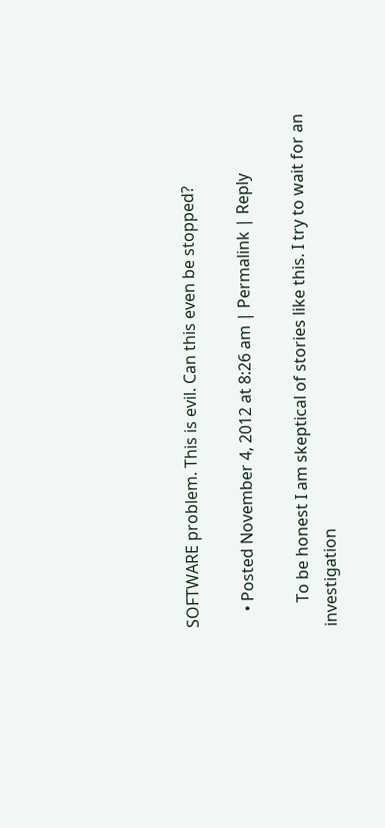SOFTWARE problem. This is evil. Can this even be stopped?

    • Posted November 4, 2012 at 8:26 am | Permalink | Reply

      To be honest I am skeptical of stories like this. I try to wait for an investigation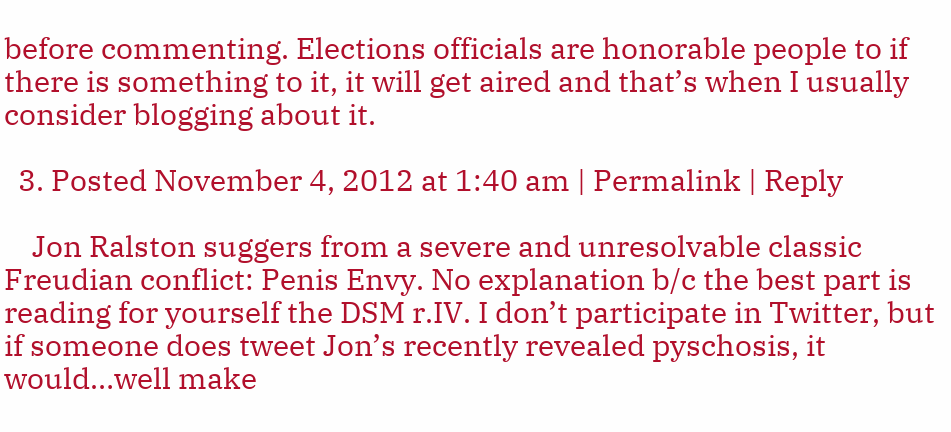before commenting. Elections officials are honorable people to if there is something to it, it will get aired and that’s when I usually consider blogging about it.

  3. Posted November 4, 2012 at 1:40 am | Permalink | Reply

    Jon Ralston suggers from a severe and unresolvable classic Freudian conflict: Penis Envy. No explanation b/c the best part is reading for yourself the DSM r.IV. I don’t participate in Twitter, but if someone does tweet Jon’s recently revealed pyschosis, it would…well make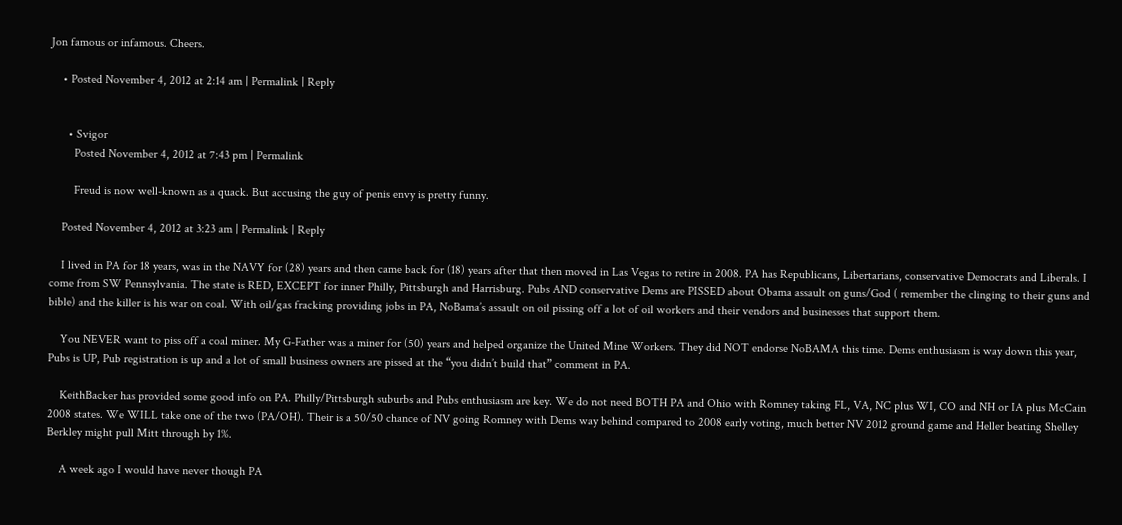Jon famous or infamous. Cheers.

    • Posted November 4, 2012 at 2:14 am | Permalink | Reply


      • Svigor
        Posted November 4, 2012 at 7:43 pm | Permalink

        Freud is now well-known as a quack. But accusing the guy of penis envy is pretty funny.

    Posted November 4, 2012 at 3:23 am | Permalink | Reply

    I lived in PA for 18 years, was in the NAVY for (28) years and then came back for (18) years after that then moved in Las Vegas to retire in 2008. PA has Republicans, Libertarians, conservative Democrats and Liberals. I come from SW Pennsylvania. The state is RED, EXCEPT for inner Philly, Pittsburgh and Harrisburg. Pubs AND conservative Dems are PISSED about Obama assault on guns/God ( remember the clinging to their guns and bible) and the killer is his war on coal. With oil/gas fracking providing jobs in PA, NoBama’s assault on oil pissing off a lot of oil workers and their vendors and businesses that support them.

    You NEVER want to piss off a coal miner. My G-Father was a miner for (50) years and helped organize the United Mine Workers. They did NOT endorse NoBAMA this time. Dems enthusiasm is way down this year, Pubs is UP, Pub registration is up and a lot of small business owners are pissed at the “you didn’t build that” comment in PA.

    KeithBacker has provided some good info on PA. Philly/Pittsburgh suburbs and Pubs enthusiasm are key. We do not need BOTH PA and Ohio with Romney taking FL, VA, NC plus WI, CO and NH or IA plus McCain 2008 states. We WILL take one of the two (PA/OH). Their is a 50/50 chance of NV going Romney with Dems way behind compared to 2008 early voting, much better NV 2012 ground game and Heller beating Shelley Berkley might pull Mitt through by 1%.

    A week ago I would have never though PA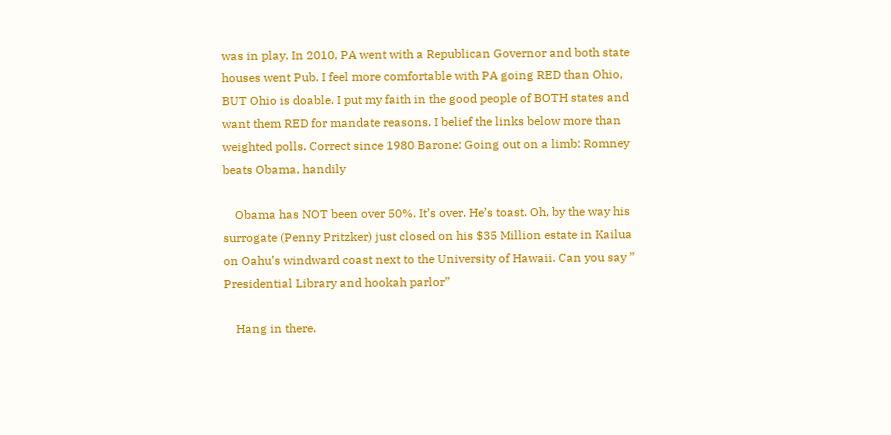was in play. In 2010, PA went with a Republican Governor and both state houses went Pub. I feel more comfortable with PA going RED than Ohio, BUT Ohio is doable. I put my faith in the good people of BOTH states and want them RED for mandate reasons. I belief the links below more than weighted polls. Correct since 1980 Barone: Going out on a limb: Romney beats Obama, handily

    Obama has NOT been over 50%. It’s over. He’s toast. Oh, by the way his surrogate (Penny Pritzker) just closed on his $35 Million estate in Kailua on Oahu’s windward coast next to the University of Hawaii. Can you say ” Presidential Library and hookah parlor”

    Hang in there.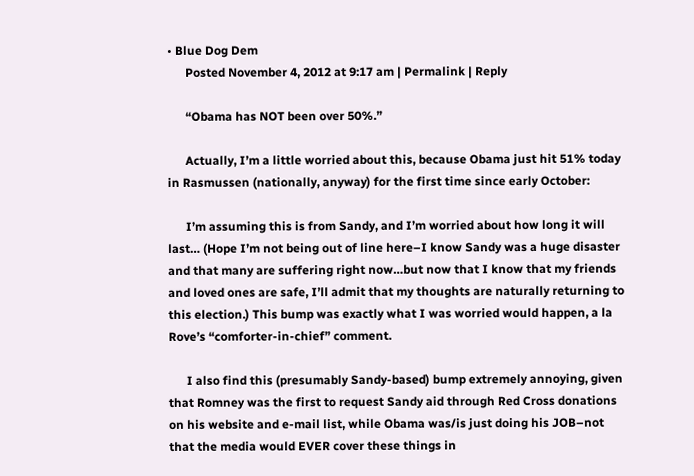• Blue Dog Dem
      Posted November 4, 2012 at 9:17 am | Permalink | Reply

      “Obama has NOT been over 50%.”

      Actually, I’m a little worried about this, because Obama just hit 51% today in Rasmussen (nationally, anyway) for the first time since early October:

      I’m assuming this is from Sandy, and I’m worried about how long it will last… (Hope I’m not being out of line here–I know Sandy was a huge disaster and that many are suffering right now…but now that I know that my friends and loved ones are safe, I’ll admit that my thoughts are naturally returning to this election.) This bump was exactly what I was worried would happen, a la Rove’s “comforter-in-chief” comment.

      I also find this (presumably Sandy-based) bump extremely annoying, given that Romney was the first to request Sandy aid through Red Cross donations on his website and e-mail list, while Obama was/is just doing his JOB–not that the media would EVER cover these things in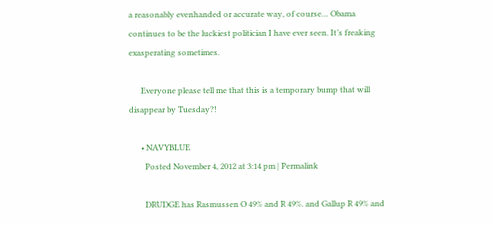a reasonably evenhanded or accurate way, of course… Obama continues to be the luckiest politician I have ever seen. It’s freaking exasperating sometimes.

      Everyone please tell me that this is a temporary bump that will disappear by Tuesday?!

      • NAVYBLUE
        Posted November 4, 2012 at 3:14 pm | Permalink

        DRUDGE has Rasmussen O 49% and R 49%. and Gallup R 49% and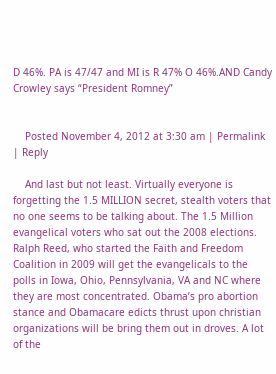D 46%. PA is 47/47 and MI is R 47% O 46%.AND Candy Crowley says “President Romney”


    Posted November 4, 2012 at 3:30 am | Permalink | Reply

    And last but not least. Virtually everyone is forgetting the 1.5 MILLION secret, stealth voters that no one seems to be talking about. The 1.5 Million evangelical voters who sat out the 2008 elections. Ralph Reed, who started the Faith and Freedom Coalition in 2009 will get the evangelicals to the polls in Iowa, Ohio, Pennsylvania, VA and NC where they are most concentrated. Obama’s pro abortion stance and Obamacare edicts thrust upon christian organizations will be bring them out in droves. A lot of the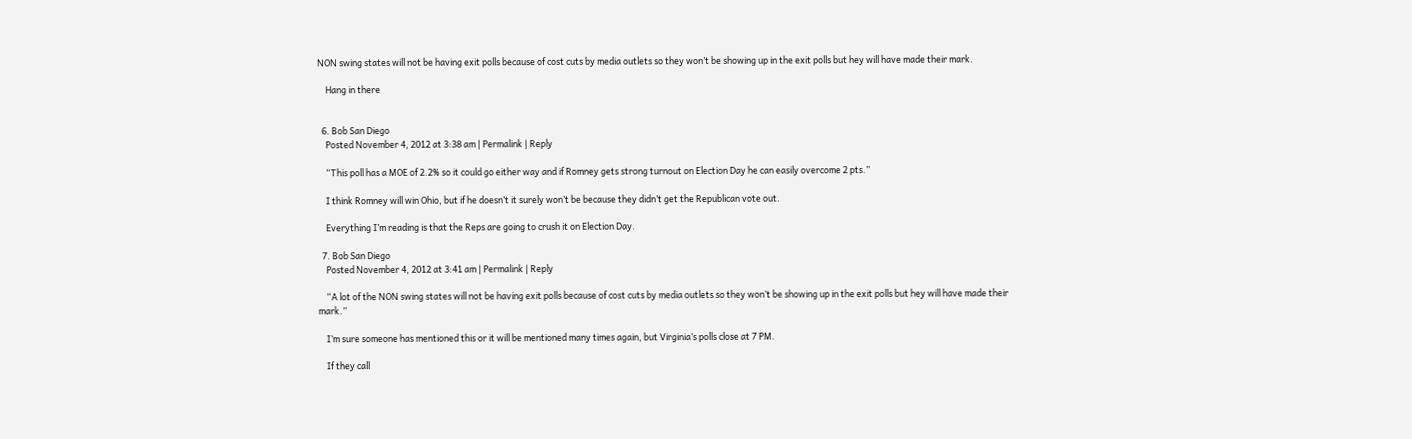NON swing states will not be having exit polls because of cost cuts by media outlets so they won’t be showing up in the exit polls but hey will have made their mark.

    Hang in there


  6. Bob San Diego
    Posted November 4, 2012 at 3:38 am | Permalink | Reply

    “This poll has a MOE of 2.2% so it could go either way and if Romney gets strong turnout on Election Day he can easily overcome 2 pts.”

    I think Romney will win Ohio, but if he doesn’t it surely won’t be because they didn’t get the Republican vote out.

    Everything I’m reading is that the Reps are going to crush it on Election Day.

  7. Bob San Diego
    Posted November 4, 2012 at 3:41 am | Permalink | Reply

    “A lot of the NON swing states will not be having exit polls because of cost cuts by media outlets so they won’t be showing up in the exit polls but hey will have made their mark.”

    I’m sure someone has mentioned this or it will be mentioned many times again, but Virginia’s polls close at 7 PM.

    If they call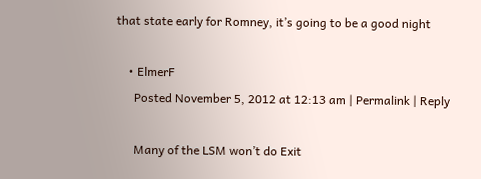that state early for Romney, it’s going to be a good night

    • ElmerF
      Posted November 5, 2012 at 12:13 am | Permalink | Reply

      Many of the LSM won’t do Exit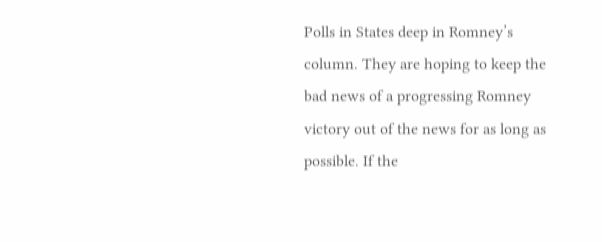Polls in States deep in Romney’s column. They are hoping to keep the bad news of a progressing Romney victory out of the news for as long as possible. If the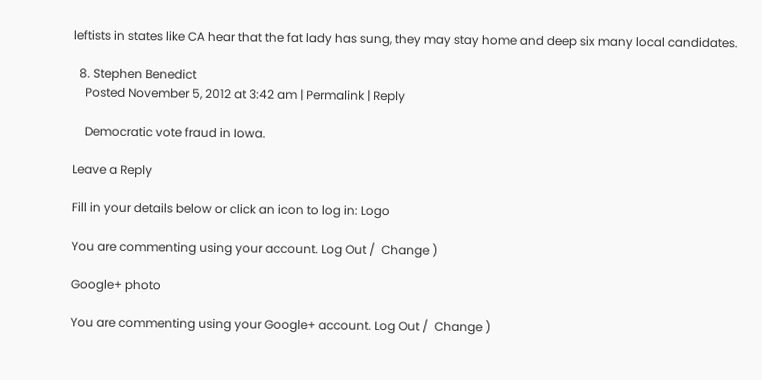leftists in states like CA hear that the fat lady has sung, they may stay home and deep six many local candidates.

  8. Stephen Benedict
    Posted November 5, 2012 at 3:42 am | Permalink | Reply

    Democratic vote fraud in Iowa.

Leave a Reply

Fill in your details below or click an icon to log in: Logo

You are commenting using your account. Log Out /  Change )

Google+ photo

You are commenting using your Google+ account. Log Out /  Change )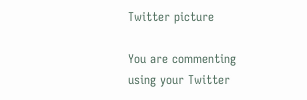Twitter picture

You are commenting using your Twitter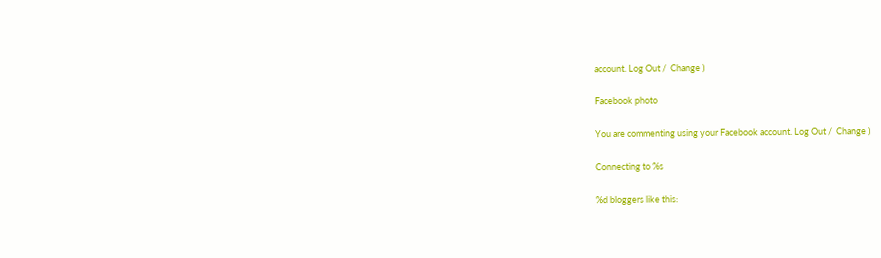account. Log Out /  Change )

Facebook photo

You are commenting using your Facebook account. Log Out /  Change )

Connecting to %s

%d bloggers like this: